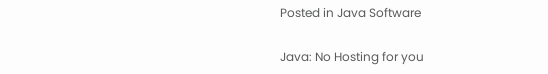Posted in Java Software

Java: No Hosting for you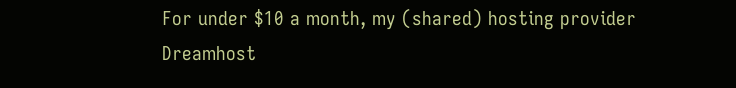For under $10 a month, my (shared) hosting provider Dreamhost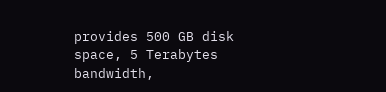provides 500 GB disk space, 5 Terabytes bandwidth,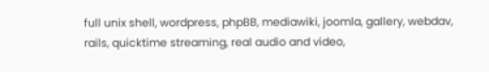full unix shell, wordpress, phpBB, mediawiki, joomla, gallery, webdav, rails, quicktime streaming, real audio and video,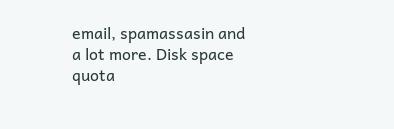email, spamassasin and a lot more. Disk space quota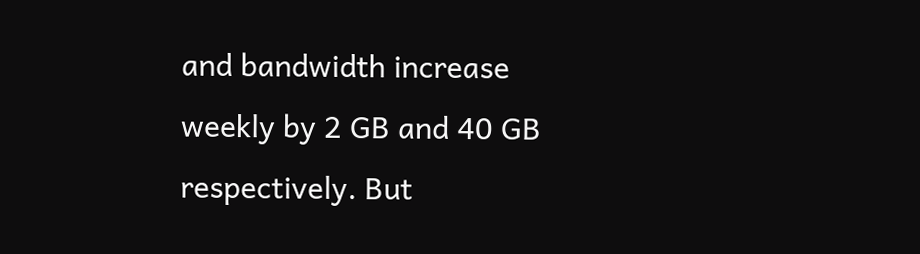and bandwidth increase weekly by 2 GB and 40 GB respectively. But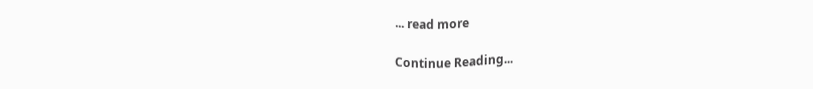... read more

Continue Reading...